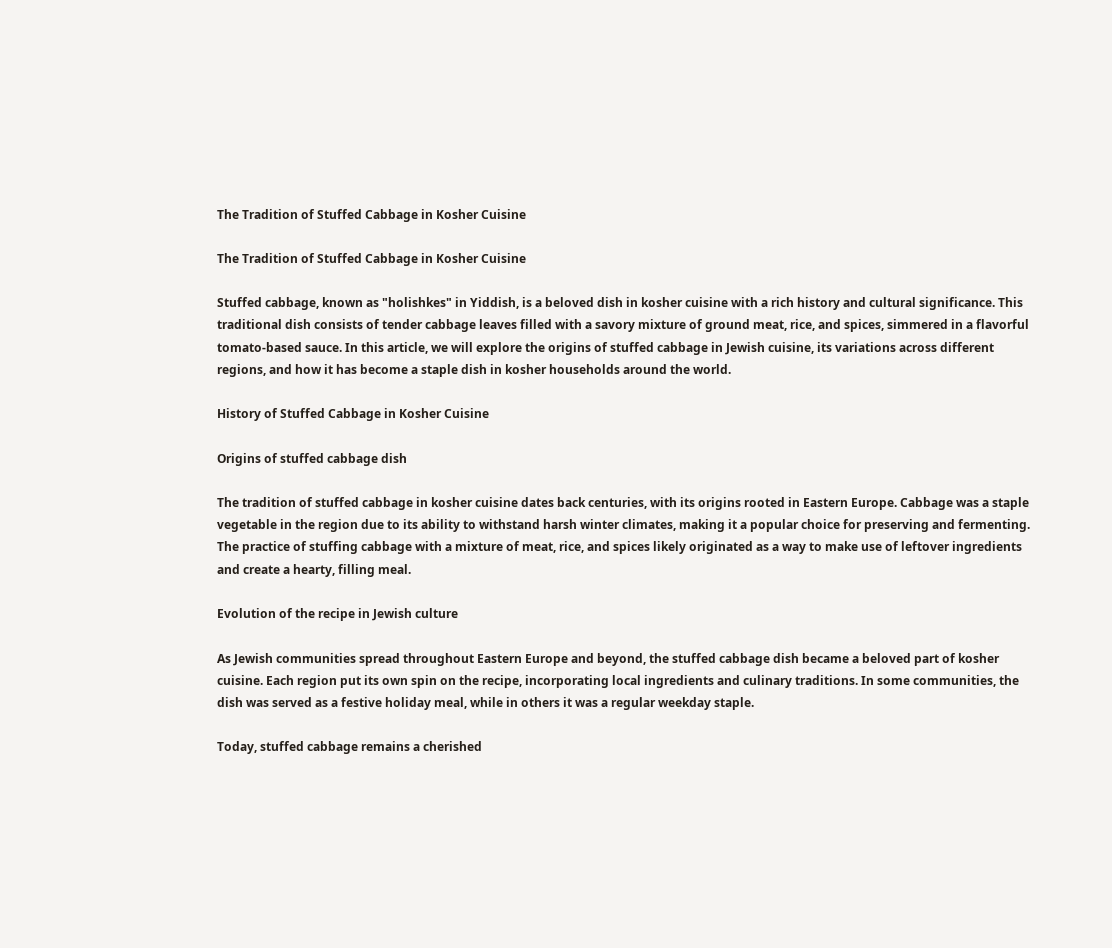The Tradition of Stuffed Cabbage in Kosher Cuisine

The Tradition of Stuffed Cabbage in Kosher Cuisine

Stuffed cabbage, known as "holishkes" in Yiddish, is a beloved dish in kosher cuisine with a rich history and cultural significance. This traditional dish consists of tender cabbage leaves filled with a savory mixture of ground meat, rice, and spices, simmered in a flavorful tomato-based sauce. In this article, we will explore the origins of stuffed cabbage in Jewish cuisine, its variations across different regions, and how it has become a staple dish in kosher households around the world.

History of Stuffed Cabbage in Kosher Cuisine

Origins of stuffed cabbage dish

The tradition of stuffed cabbage in kosher cuisine dates back centuries, with its origins rooted in Eastern Europe. Cabbage was a staple vegetable in the region due to its ability to withstand harsh winter climates, making it a popular choice for preserving and fermenting. The practice of stuffing cabbage with a mixture of meat, rice, and spices likely originated as a way to make use of leftover ingredients and create a hearty, filling meal.

Evolution of the recipe in Jewish culture

As Jewish communities spread throughout Eastern Europe and beyond, the stuffed cabbage dish became a beloved part of kosher cuisine. Each region put its own spin on the recipe, incorporating local ingredients and culinary traditions. In some communities, the dish was served as a festive holiday meal, while in others it was a regular weekday staple.

Today, stuffed cabbage remains a cherished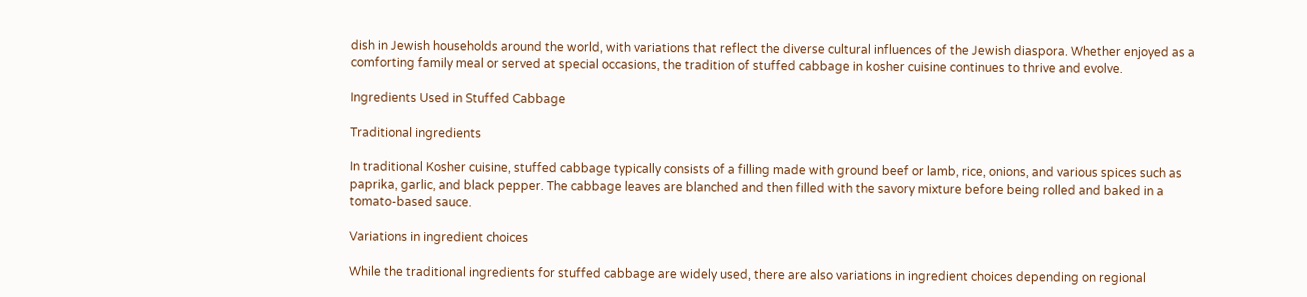dish in Jewish households around the world, with variations that reflect the diverse cultural influences of the Jewish diaspora. Whether enjoyed as a comforting family meal or served at special occasions, the tradition of stuffed cabbage in kosher cuisine continues to thrive and evolve.

Ingredients Used in Stuffed Cabbage

Traditional ingredients

In traditional Kosher cuisine, stuffed cabbage typically consists of a filling made with ground beef or lamb, rice, onions, and various spices such as paprika, garlic, and black pepper. The cabbage leaves are blanched and then filled with the savory mixture before being rolled and baked in a tomato-based sauce.

Variations in ingredient choices

While the traditional ingredients for stuffed cabbage are widely used, there are also variations in ingredient choices depending on regional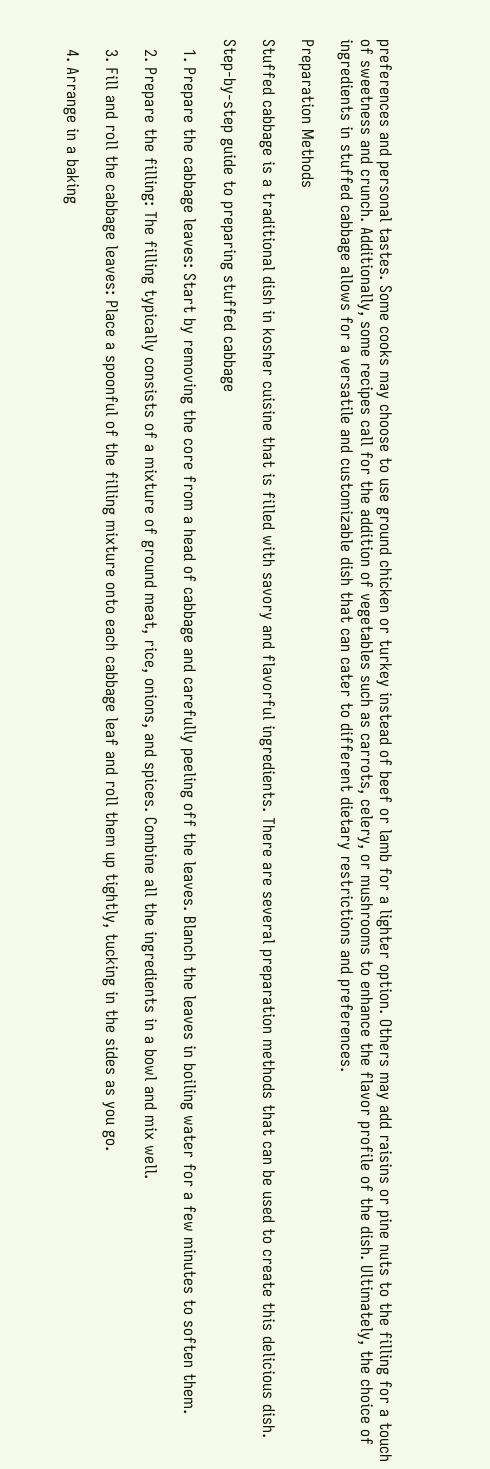preferences and personal tastes. Some cooks may choose to use ground chicken or turkey instead of beef or lamb for a lighter option. Others may add raisins or pine nuts to the filling for a touch of sweetness and crunch. Additionally, some recipes call for the addition of vegetables such as carrots, celery, or mushrooms to enhance the flavor profile of the dish. Ultimately, the choice of ingredients in stuffed cabbage allows for a versatile and customizable dish that can cater to different dietary restrictions and preferences.

Preparation Methods

Stuffed cabbage is a traditional dish in kosher cuisine that is filled with savory and flavorful ingredients. There are several preparation methods that can be used to create this delicious dish.

Step-by-step guide to preparing stuffed cabbage

  1. Prepare the cabbage leaves: Start by removing the core from a head of cabbage and carefully peeling off the leaves. Blanch the leaves in boiling water for a few minutes to soften them.

  2. Prepare the filling: The filling typically consists of a mixture of ground meat, rice, onions, and spices. Combine all the ingredients in a bowl and mix well.

  3. Fill and roll the cabbage leaves: Place a spoonful of the filling mixture onto each cabbage leaf and roll them up tightly, tucking in the sides as you go.

  4. Arrange in a baking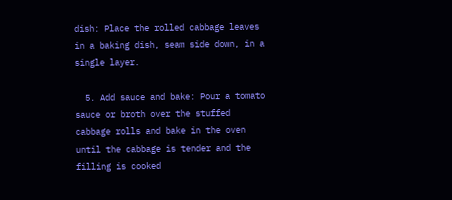dish: Place the rolled cabbage leaves in a baking dish, seam side down, in a single layer.

  5. Add sauce and bake: Pour a tomato sauce or broth over the stuffed cabbage rolls and bake in the oven until the cabbage is tender and the filling is cooked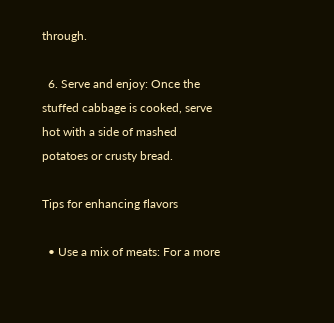through.

  6. Serve and enjoy: Once the stuffed cabbage is cooked, serve hot with a side of mashed potatoes or crusty bread.

Tips for enhancing flavors

  • Use a mix of meats: For a more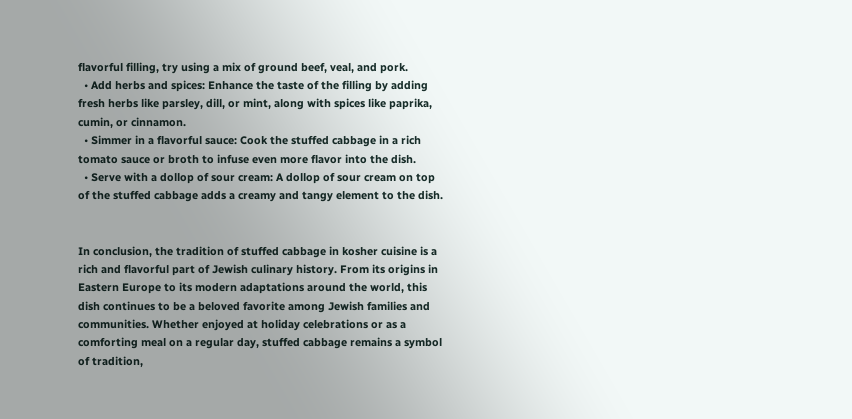flavorful filling, try using a mix of ground beef, veal, and pork.
  • Add herbs and spices: Enhance the taste of the filling by adding fresh herbs like parsley, dill, or mint, along with spices like paprika, cumin, or cinnamon.
  • Simmer in a flavorful sauce: Cook the stuffed cabbage in a rich tomato sauce or broth to infuse even more flavor into the dish.
  • Serve with a dollop of sour cream: A dollop of sour cream on top of the stuffed cabbage adds a creamy and tangy element to the dish.


In conclusion, the tradition of stuffed cabbage in kosher cuisine is a rich and flavorful part of Jewish culinary history. From its origins in Eastern Europe to its modern adaptations around the world, this dish continues to be a beloved favorite among Jewish families and communities. Whether enjoyed at holiday celebrations or as a comforting meal on a regular day, stuffed cabbage remains a symbol of tradition,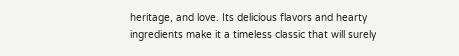heritage, and love. Its delicious flavors and hearty ingredients make it a timeless classic that will surely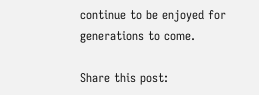continue to be enjoyed for generations to come.

Share this post: